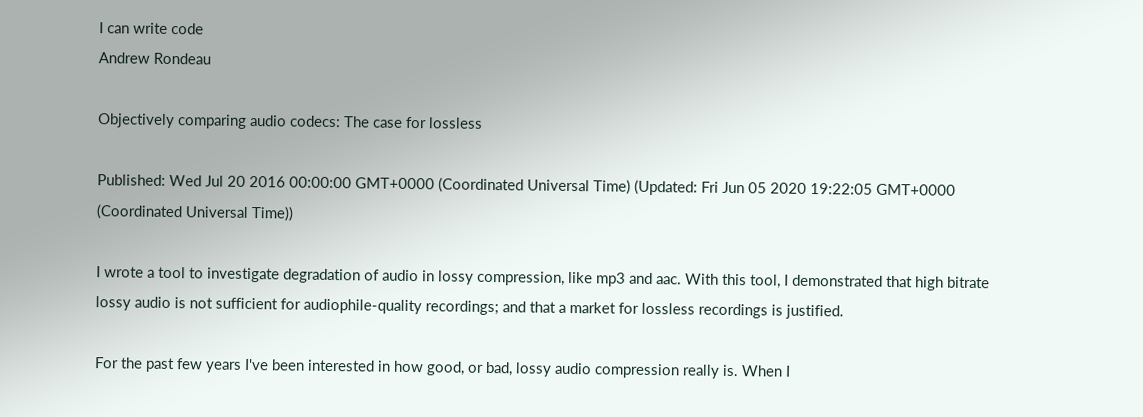I can write code
Andrew Rondeau

Objectively comparing audio codecs: The case for lossless

Published: Wed Jul 20 2016 00:00:00 GMT+0000 (Coordinated Universal Time) (Updated: Fri Jun 05 2020 19:22:05 GMT+0000 (Coordinated Universal Time))

I wrote a tool to investigate degradation of audio in lossy compression, like mp3 and aac. With this tool, I demonstrated that high bitrate lossy audio is not sufficient for audiophile-quality recordings; and that a market for lossless recordings is justified.

For the past few years I've been interested in how good, or bad, lossy audio compression really is. When I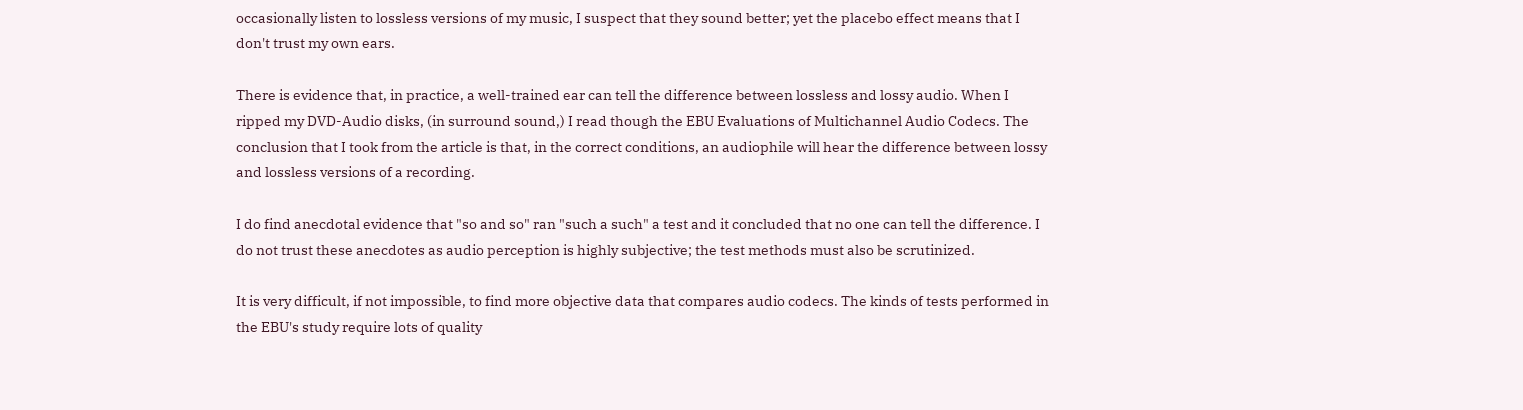occasionally listen to lossless versions of my music, I suspect that they sound better; yet the placebo effect means that I don't trust my own ears.

There is evidence that, in practice, a well-trained ear can tell the difference between lossless and lossy audio. When I ripped my DVD-Audio disks, (in surround sound,) I read though the EBU Evaluations of Multichannel Audio Codecs. The conclusion that I took from the article is that, in the correct conditions, an audiophile will hear the difference between lossy and lossless versions of a recording.

I do find anecdotal evidence that "so and so" ran "such a such" a test and it concluded that no one can tell the difference. I do not trust these anecdotes as audio perception is highly subjective; the test methods must also be scrutinized.

It is very difficult, if not impossible, to find more objective data that compares audio codecs. The kinds of tests performed in the EBU's study require lots of quality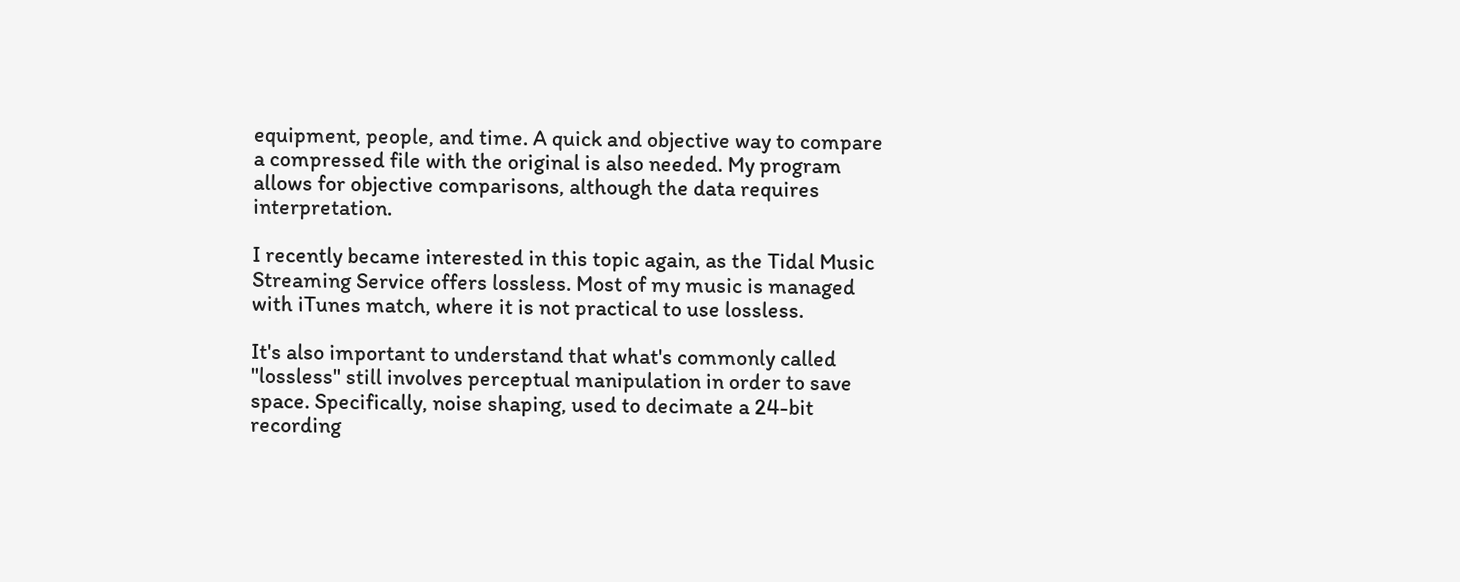equipment, people, and time. A quick and objective way to compare a compressed file with the original is also needed. My program allows for objective comparisons, although the data requires interpretation.

I recently became interested in this topic again, as the Tidal Music Streaming Service offers lossless. Most of my music is managed with iTunes match, where it is not practical to use lossless.

It's also important to understand that what's commonly called "lossless" still involves perceptual manipulation in order to save space. Specifically, noise shaping, used to decimate a 24-bit recording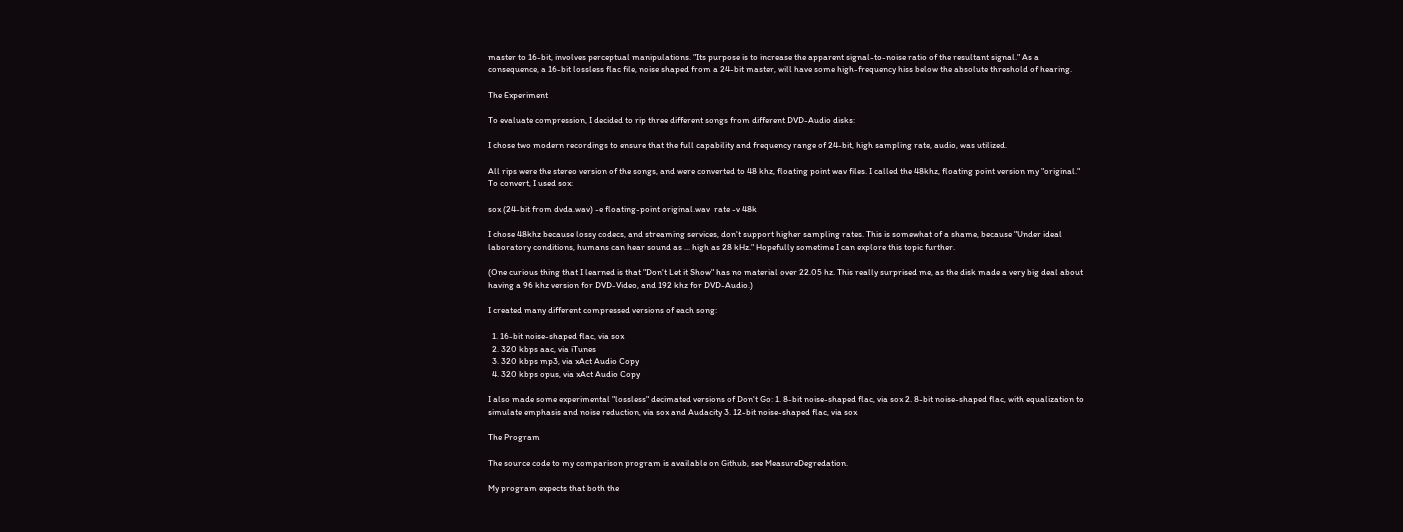master to 16-bit, involves perceptual manipulations. "Its purpose is to increase the apparent signal-to-noise ratio of the resultant signal." As a consequence, a 16-bit lossless flac file, noise shaped from a 24-bit master, will have some high-frequency hiss below the absolute threshold of hearing.

The Experiment

To evaluate compression, I decided to rip three different songs from different DVD-Audio disks:

I chose two modern recordings to ensure that the full capability and frequency range of 24-bit, high sampling rate, audio, was utilized.

All rips were the stereo version of the songs, and were converted to 48 khz, floating point wav files. I called the 48khz, floating point version my "original." To convert, I used sox:

sox (24-bit from dvda.wav) -e floating-point original.wav  rate -v 48k

I chose 48khz because lossy codecs, and streaming services, don't support higher sampling rates. This is somewhat of a shame, because "Under ideal laboratory conditions, humans can hear sound as ... high as 28 kHz." Hopefully sometime I can explore this topic further.

(One curious thing that I learned is that "Don't Let it Show" has no material over 22.05 hz. This really surprised me, as the disk made a very big deal about having a 96 khz version for DVD-Video, and 192 khz for DVD-Audio.)

I created many different compressed versions of each song:

  1. 16-bit noise-shaped flac, via sox
  2. 320 kbps aac, via iTunes
  3. 320 kbps mp3, via xAct Audio Copy
  4. 320 kbps opus, via xAct Audio Copy

I also made some experimental "lossless" decimated versions of Don't Go: 1. 8-bit noise-shaped flac, via sox 2. 8-bit noise-shaped flac, with equalization to simulate emphasis and noise reduction, via sox and Audacity 3. 12-bit noise-shaped flac, via sox

The Program

The source code to my comparison program is available on Github, see MeasureDegredation.

My program expects that both the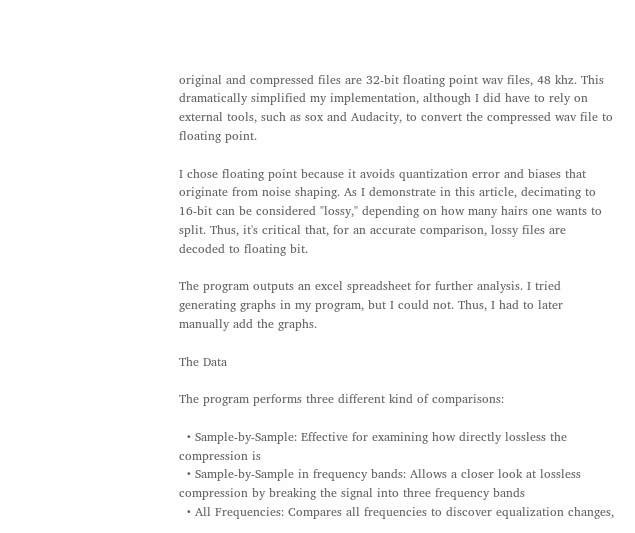original and compressed files are 32-bit floating point wav files, 48 khz. This dramatically simplified my implementation, although I did have to rely on external tools, such as sox and Audacity, to convert the compressed wav file to floating point.

I chose floating point because it avoids quantization error and biases that originate from noise shaping. As I demonstrate in this article, decimating to 16-bit can be considered "lossy," depending on how many hairs one wants to split. Thus, it's critical that, for an accurate comparison, lossy files are decoded to floating bit.

The program outputs an excel spreadsheet for further analysis. I tried generating graphs in my program, but I could not. Thus, I had to later manually add the graphs.

The Data

The program performs three different kind of comparisons:

  • Sample-by-Sample: Effective for examining how directly lossless the compression is
  • Sample-by-Sample in frequency bands: Allows a closer look at lossless compression by breaking the signal into three frequency bands
  • All Frequencies: Compares all frequencies to discover equalization changes,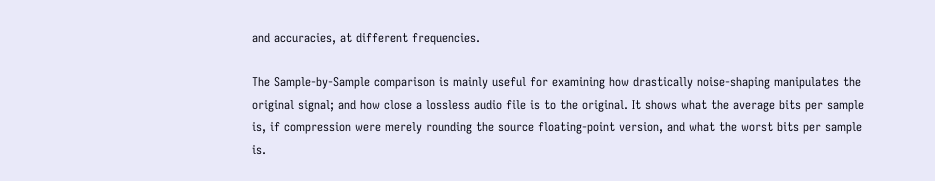and accuracies, at different frequencies.

The Sample-by-Sample comparison is mainly useful for examining how drastically noise-shaping manipulates the original signal; and how close a lossless audio file is to the original. It shows what the average bits per sample is, if compression were merely rounding the source floating-point version, and what the worst bits per sample is.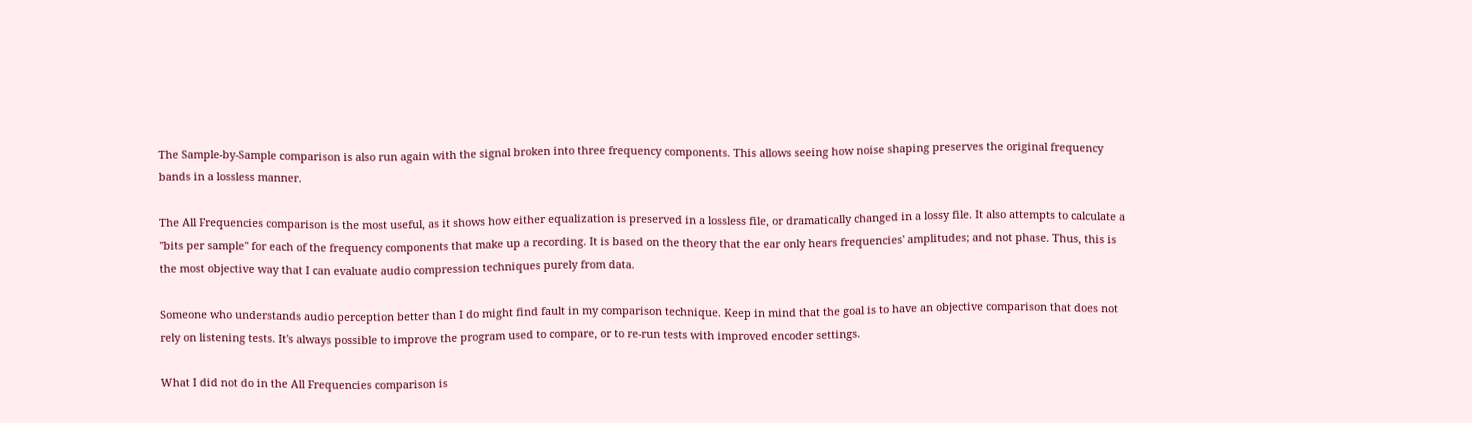The Sample-by-Sample comparison is also run again with the signal broken into three frequency components. This allows seeing how noise shaping preserves the original frequency bands in a lossless manner.

The All Frequencies comparison is the most useful, as it shows how either equalization is preserved in a lossless file, or dramatically changed in a lossy file. It also attempts to calculate a "bits per sample" for each of the frequency components that make up a recording. It is based on the theory that the ear only hears frequencies' amplitudes; and not phase. Thus, this is the most objective way that I can evaluate audio compression techniques purely from data.

Someone who understands audio perception better than I do might find fault in my comparison technique. Keep in mind that the goal is to have an objective comparison that does not rely on listening tests. It's always possible to improve the program used to compare, or to re-run tests with improved encoder settings.

What I did not do in the All Frequencies comparison is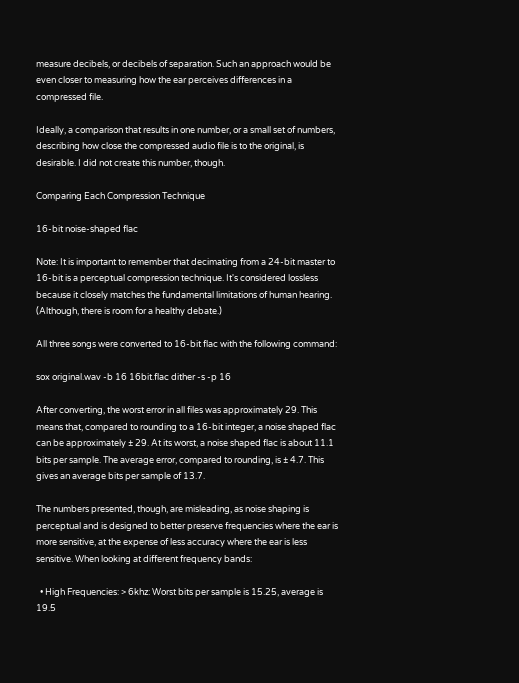measure decibels, or decibels of separation. Such an approach would be even closer to measuring how the ear perceives differences in a compressed file.

Ideally, a comparison that results in one number, or a small set of numbers, describing how close the compressed audio file is to the original, is desirable. I did not create this number, though.

Comparing Each Compression Technique

16-bit noise-shaped flac

Note: It is important to remember that decimating from a 24-bit master to 16-bit is a perceptual compression technique. It's considered lossless because it closely matches the fundamental limitations of human hearing. (Although, there is room for a healthy debate.)

All three songs were converted to 16-bit flac with the following command:

sox original.wav -b 16 16bit.flac dither -s -p 16

After converting, the worst error in all files was approximately 29. This means that, compared to rounding to a 16-bit integer, a noise shaped flac can be approximately ± 29. At its worst, a noise shaped flac is about 11.1 bits per sample. The average error, compared to rounding, is ± 4.7. This gives an average bits per sample of 13.7.

The numbers presented, though, are misleading, as noise shaping is perceptual and is designed to better preserve frequencies where the ear is more sensitive, at the expense of less accuracy where the ear is less sensitive. When looking at different frequency bands:

  • High Frequencies: > 6khz: Worst bits per sample is 15.25, average is 19.5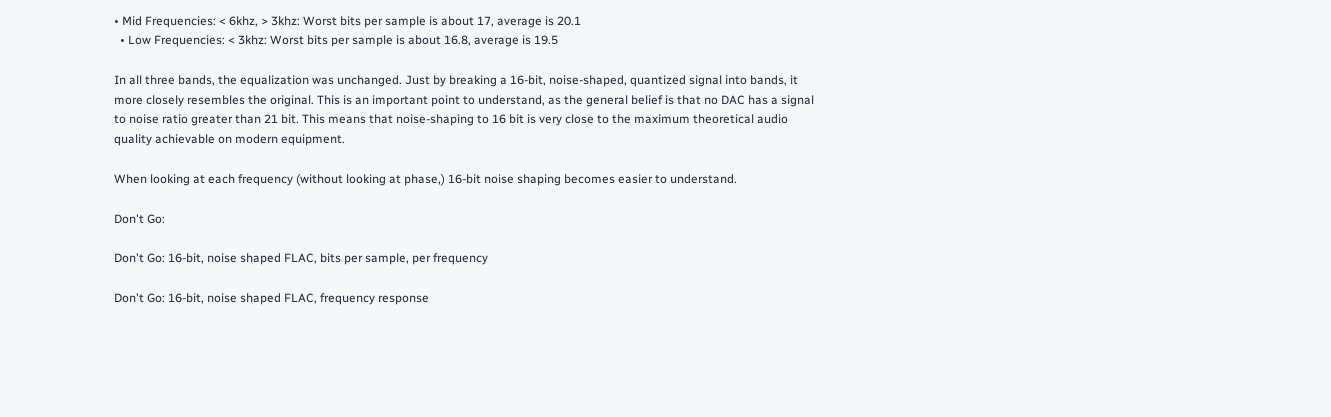• Mid Frequencies: < 6khz, > 3khz: Worst bits per sample is about 17, average is 20.1
  • Low Frequencies: < 3khz: Worst bits per sample is about 16.8, average is 19.5

In all three bands, the equalization was unchanged. Just by breaking a 16-bit, noise-shaped, quantized signal into bands, it more closely resembles the original. This is an important point to understand, as the general belief is that no DAC has a signal to noise ratio greater than 21 bit. This means that noise-shaping to 16 bit is very close to the maximum theoretical audio quality achievable on modern equipment.

When looking at each frequency (without looking at phase,) 16-bit noise shaping becomes easier to understand.

Don't Go:

Don't Go: 16-bit, noise shaped FLAC, bits per sample, per frequency

Don't Go: 16-bit, noise shaped FLAC, frequency response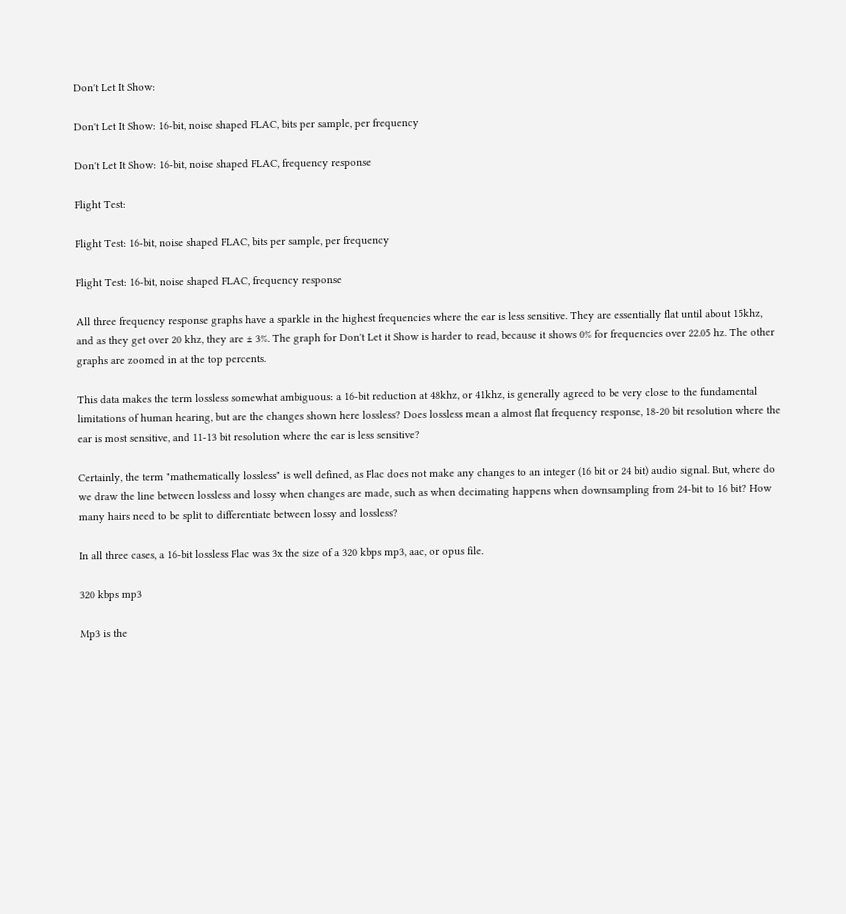Don't Let It Show:

Don't Let It Show: 16-bit, noise shaped FLAC, bits per sample, per frequency

Don't Let It Show: 16-bit, noise shaped FLAC, frequency response

Flight Test:

Flight Test: 16-bit, noise shaped FLAC, bits per sample, per frequency

Flight Test: 16-bit, noise shaped FLAC, frequency response

All three frequency response graphs have a sparkle in the highest frequencies where the ear is less sensitive. They are essentially flat until about 15khz, and as they get over 20 khz, they are ± 3%. The graph for Don't Let it Show is harder to read, because it shows 0% for frequencies over 22.05 hz. The other graphs are zoomed in at the top percents.

This data makes the term lossless somewhat ambiguous: a 16-bit reduction at 48khz, or 41khz, is generally agreed to be very close to the fundamental limitations of human hearing, but are the changes shown here lossless? Does lossless mean a almost flat frequency response, 18-20 bit resolution where the ear is most sensitive, and 11-13 bit resolution where the ear is less sensitive?

Certainly, the term "mathematically lossless" is well defined, as Flac does not make any changes to an integer (16 bit or 24 bit) audio signal. But, where do we draw the line between lossless and lossy when changes are made, such as when decimating happens when downsampling from 24-bit to 16 bit? How many hairs need to be split to differentiate between lossy and lossless?

In all three cases, a 16-bit lossless Flac was 3x the size of a 320 kbps mp3, aac, or opus file.

320 kbps mp3

Mp3 is the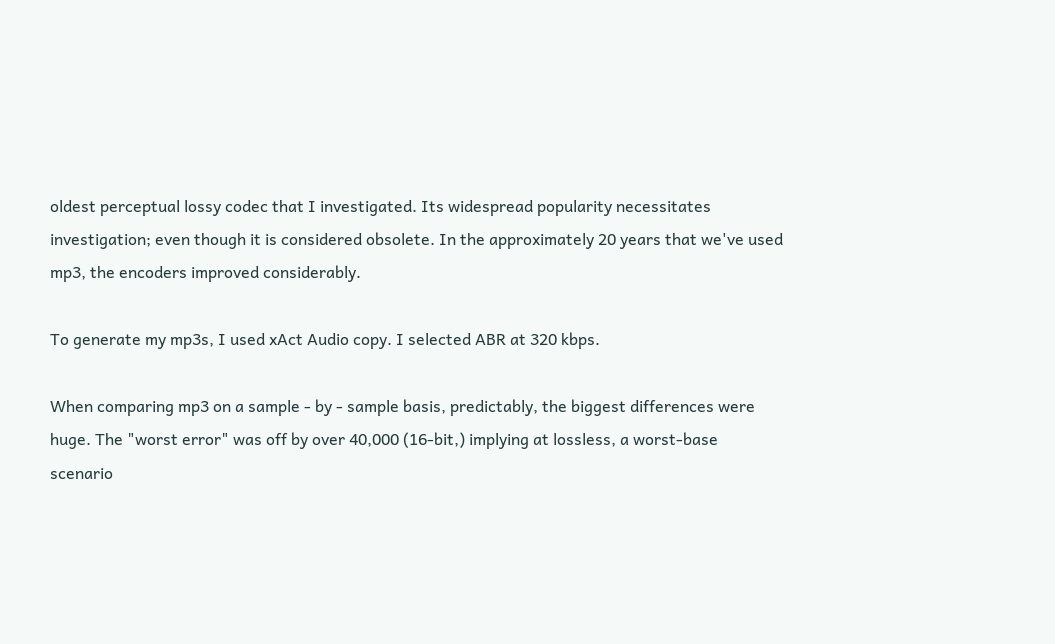oldest perceptual lossy codec that I investigated. Its widespread popularity necessitates investigation; even though it is considered obsolete. In the approximately 20 years that we've used mp3, the encoders improved considerably.

To generate my mp3s, I used xAct Audio copy. I selected ABR at 320 kbps.

When comparing mp3 on a sample - by - sample basis, predictably, the biggest differences were huge. The "worst error" was off by over 40,000 (16-bit,) implying at lossless, a worst-base scenario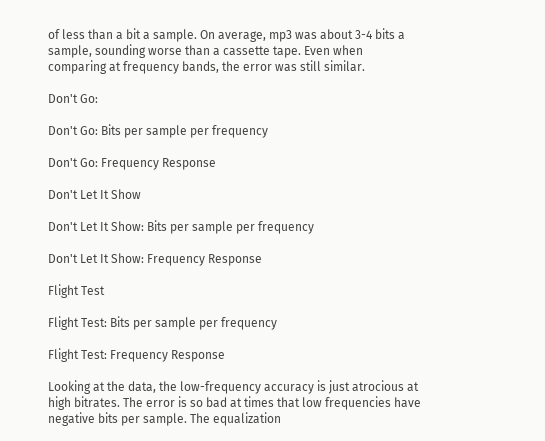of less than a bit a sample. On average, mp3 was about 3-4 bits a sample, sounding worse than a cassette tape. Even when comparing at frequency bands, the error was still similar.

Don't Go:

Don't Go: Bits per sample per frequency

Don't Go: Frequency Response

Don't Let It Show

Don't Let It Show: Bits per sample per frequency

Don't Let It Show: Frequency Response

Flight Test

Flight Test: Bits per sample per frequency

Flight Test: Frequency Response

Looking at the data, the low-frequency accuracy is just atrocious at high bitrates. The error is so bad at times that low frequencies have negative bits per sample. The equalization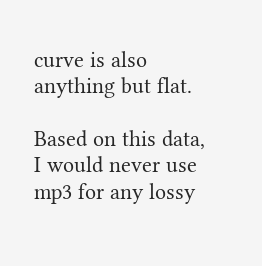curve is also anything but flat.

Based on this data, I would never use mp3 for any lossy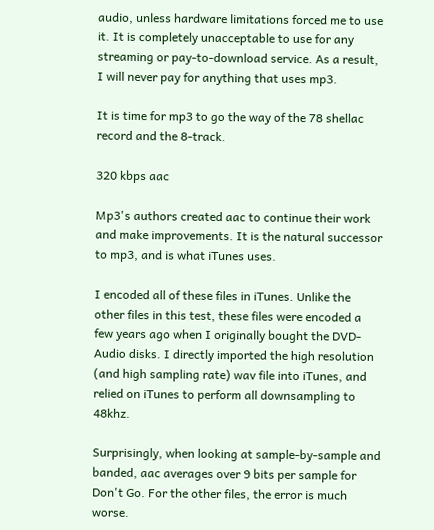audio, unless hardware limitations forced me to use it. It is completely unacceptable to use for any streaming or pay-to-download service. As a result, I will never pay for anything that uses mp3.

It is time for mp3 to go the way of the 78 shellac record and the 8-track.

320 kbps aac

Mp3's authors created aac to continue their work and make improvements. It is the natural successor to mp3, and is what iTunes uses.

I encoded all of these files in iTunes. Unlike the other files in this test, these files were encoded a few years ago when I originally bought the DVD-Audio disks. I directly imported the high resolution (and high sampling rate) wav file into iTunes, and relied on iTunes to perform all downsampling to 48khz.

Surprisingly, when looking at sample-by-sample and banded, aac averages over 9 bits per sample for Don't Go. For the other files, the error is much worse.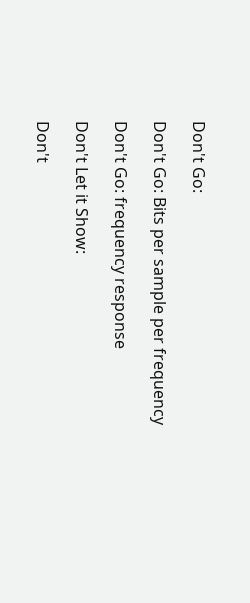Don't Go:

Don't Go: Bits per sample per frequency

Don't Go: frequency response

Don't Let it Show:

Don't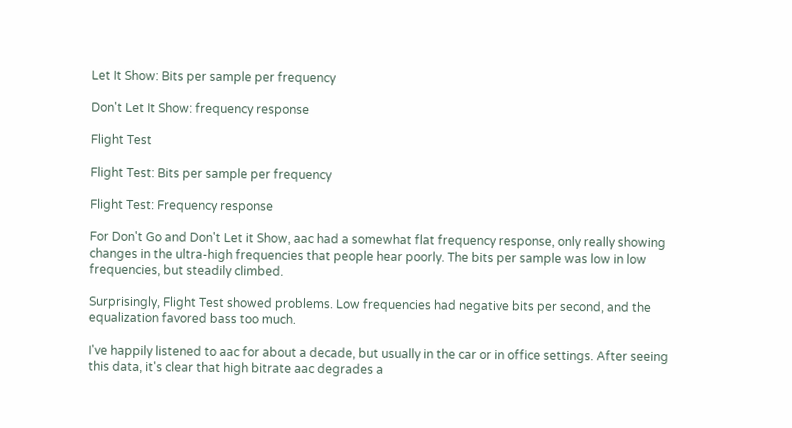Let It Show: Bits per sample per frequency

Don't Let It Show: frequency response

Flight Test

Flight Test: Bits per sample per frequency

Flight Test: Frequency response

For Don't Go and Don't Let it Show, aac had a somewhat flat frequency response, only really showing changes in the ultra-high frequencies that people hear poorly. The bits per sample was low in low frequencies, but steadily climbed.

Surprisingly, Flight Test showed problems. Low frequencies had negative bits per second, and the equalization favored bass too much.

I've happily listened to aac for about a decade, but usually in the car or in office settings. After seeing this data, it's clear that high bitrate aac degrades a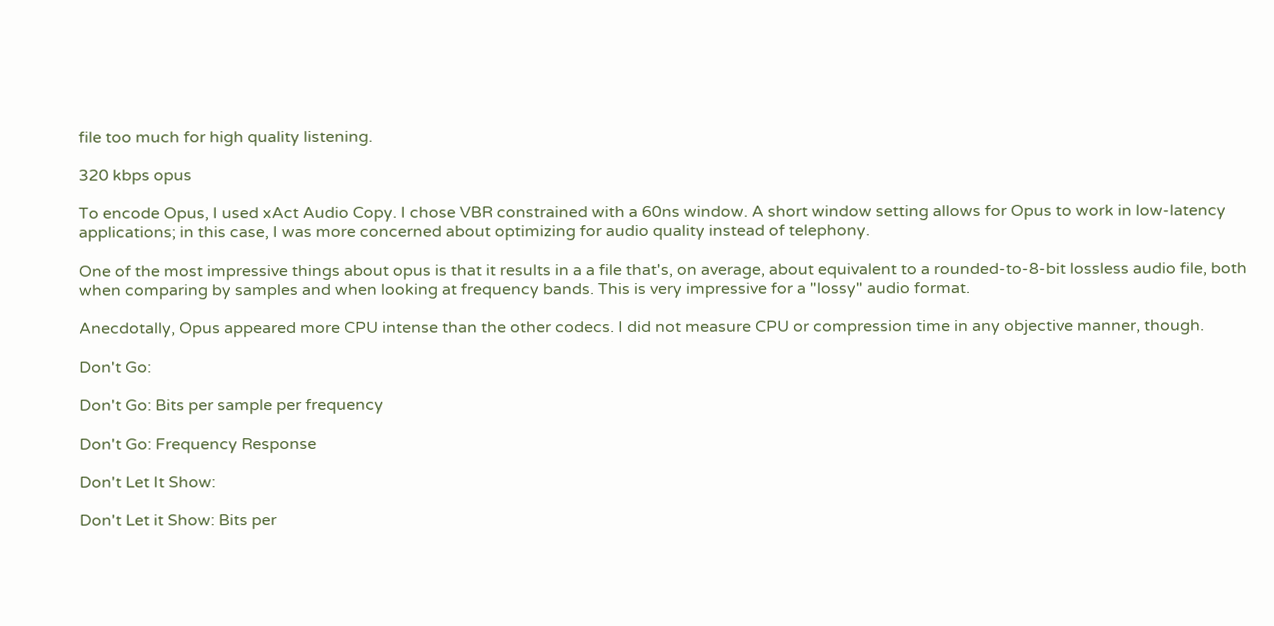file too much for high quality listening.

320 kbps opus

To encode Opus, I used xAct Audio Copy. I chose VBR constrained with a 60ns window. A short window setting allows for Opus to work in low-latency applications; in this case, I was more concerned about optimizing for audio quality instead of telephony.

One of the most impressive things about opus is that it results in a a file that's, on average, about equivalent to a rounded-to-8-bit lossless audio file, both when comparing by samples and when looking at frequency bands. This is very impressive for a "lossy" audio format.

Anecdotally, Opus appeared more CPU intense than the other codecs. I did not measure CPU or compression time in any objective manner, though.

Don't Go:

Don't Go: Bits per sample per frequency

Don't Go: Frequency Response

Don't Let It Show:

Don't Let it Show: Bits per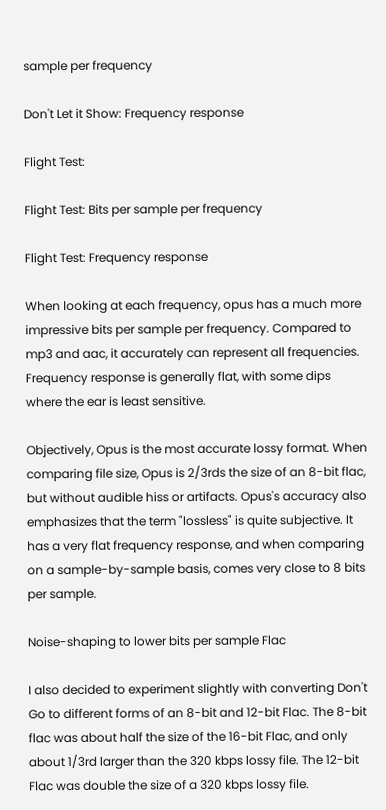sample per frequency

Don't Let it Show: Frequency response

Flight Test:

Flight Test: Bits per sample per frequency

Flight Test: Frequency response

When looking at each frequency, opus has a much more impressive bits per sample per frequency. Compared to mp3 and aac, it accurately can represent all frequencies. Frequency response is generally flat, with some dips where the ear is least sensitive.

Objectively, Opus is the most accurate lossy format. When comparing file size, Opus is 2/3rds the size of an 8-bit flac, but without audible hiss or artifacts. Opus's accuracy also emphasizes that the term "lossless" is quite subjective. It has a very flat frequency response, and when comparing on a sample-by-sample basis, comes very close to 8 bits per sample.

Noise-shaping to lower bits per sample Flac

I also decided to experiment slightly with converting Don't Go to different forms of an 8-bit and 12-bit Flac. The 8-bit flac was about half the size of the 16-bit Flac, and only about 1/3rd larger than the 320 kbps lossy file. The 12-bit Flac was double the size of a 320 kbps lossy file.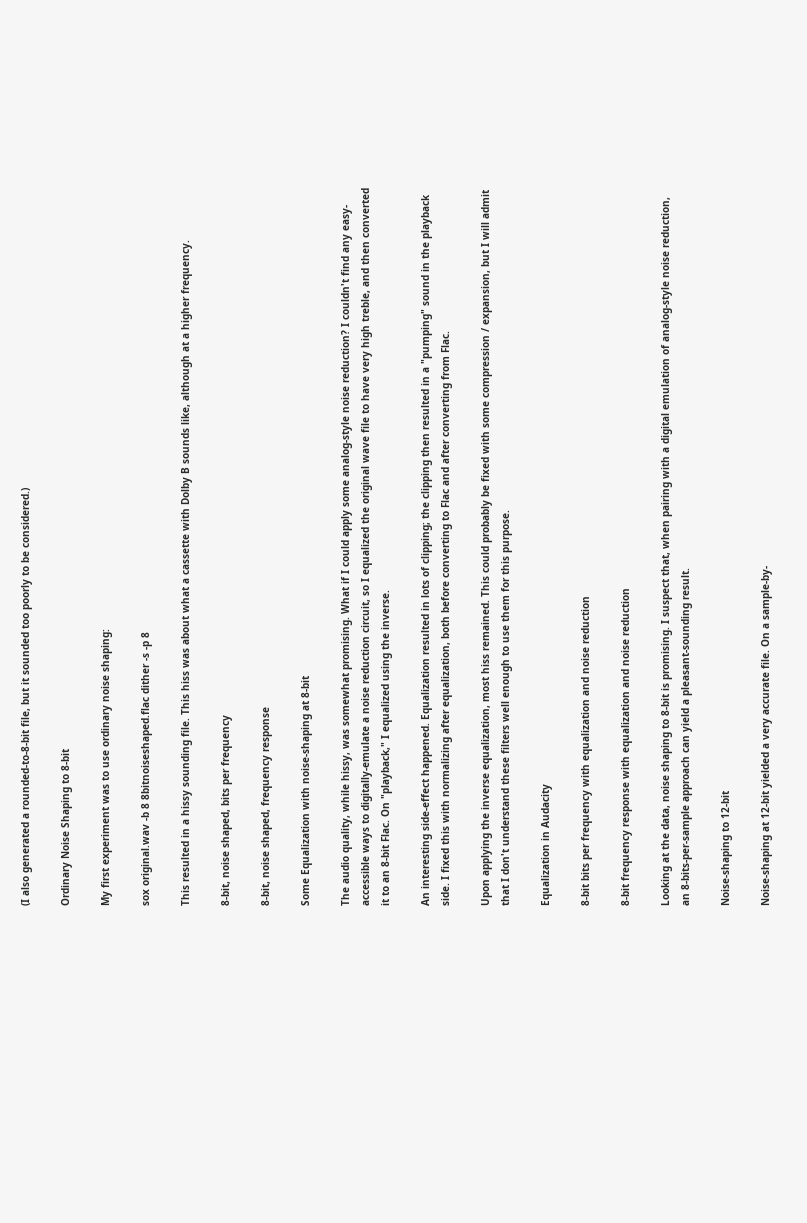(I also generated a rounded-to-8-bit file, but it sounded too poorly to be considered.)

Ordinary Noise Shaping to 8-bit

My first experiment was to use ordinary noise shaping:

sox original.wav -b 8 8bitnoiseshaped.flac dither -s -p 8

This resulted in a hissy sounding file. This hiss was about what a cassette with Dolby B sounds like, although at a higher frequency.

8-bit, noise shaped, bits per frequency

8-bit, noise shaped, frequency response

Some Equalization with noise-shaping at 8-bit

The audio quality, while hissy, was somewhat promising. What if I could apply some analog-style noise reduction? I couldn't find any easy-accessible ways to digitally-emulate a noise reduction circuit, so I equalized the original wave file to have very high treble, and then converted it to an 8-bit Flac. On "playback," I equalized using the inverse.

An interesting side-effect happened. Equalization resulted in lots of clipping; the clipping then resulted in a "pumping" sound in the playback side. I fixed this with normalizing after equalization, both before converting to Flac and after converting from Flac.

Upon applying the inverse equalization, most hiss remained. This could probably be fixed with some compression / expansion, but I will admit that I don't understand these filters well enough to use them for this purpose.

Equalization in Audacity

8-bit bits per frequency with equalization and noise reduction

8-bit frequency response with equalization and noise reduction

Looking at the data, noise shaping to 8-bit is promising. I suspect that, when pairing with a digital emulation of analog-style noise reduction, an 8-bits-per-sample approach can yield a pleasant-sounding result.

Noise-shaping to 12-bit

Noise-shaping at 12-bit yielded a very accurate file. On a sample-by-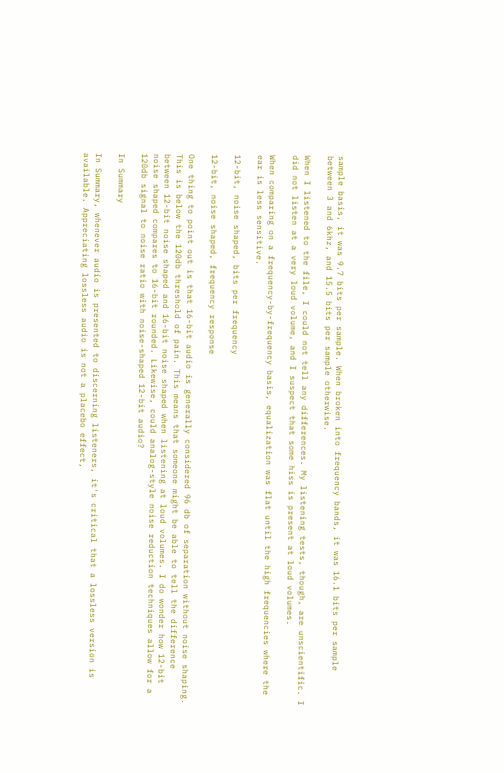sample basis, it was 9.7 bits per sample. When broken into frequency bands, it was 16.1 bits per sample between 3 and 6khz, and 15.5 bits per sample otherwise.

When I listened to the file, I could not tell any differences. My listening tests, though, are unscientific. I did not listen at a very loud volume, and I suspect that some hiss is present at loud volumes.

When comparing on a frequency-by-frequency basis, equalization was flat until the high frequencies where the ear is less sensitive.

12-bit, noise shaped, bits per frequency

12-bit, noise shaped, frequency response

One thing to point out is that 16-bit audio is generally considered 96 db of separation without noise shaping. This is below the 120db threshold of pain. This means that someone might be able to tell the difference between 12-bit noise shaped and 16-bit noise shaped when listening at loud volumes. I do wonder how 12-bit noise shaped compares to 16-bit rounded. Likewise, could analog-style noise reduction techniques allow for a 120db signal to noise ratio with noise-shaped 12-bit audio?

In Summary

In Summary, whenever audio is presented to discerning listeners, it's critical that a lossless version is available. Appreciating lossless audio is not a placebo effect,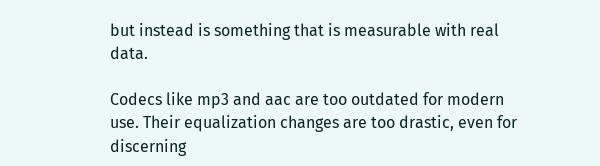but instead is something that is measurable with real data.

Codecs like mp3 and aac are too outdated for modern use. Their equalization changes are too drastic, even for discerning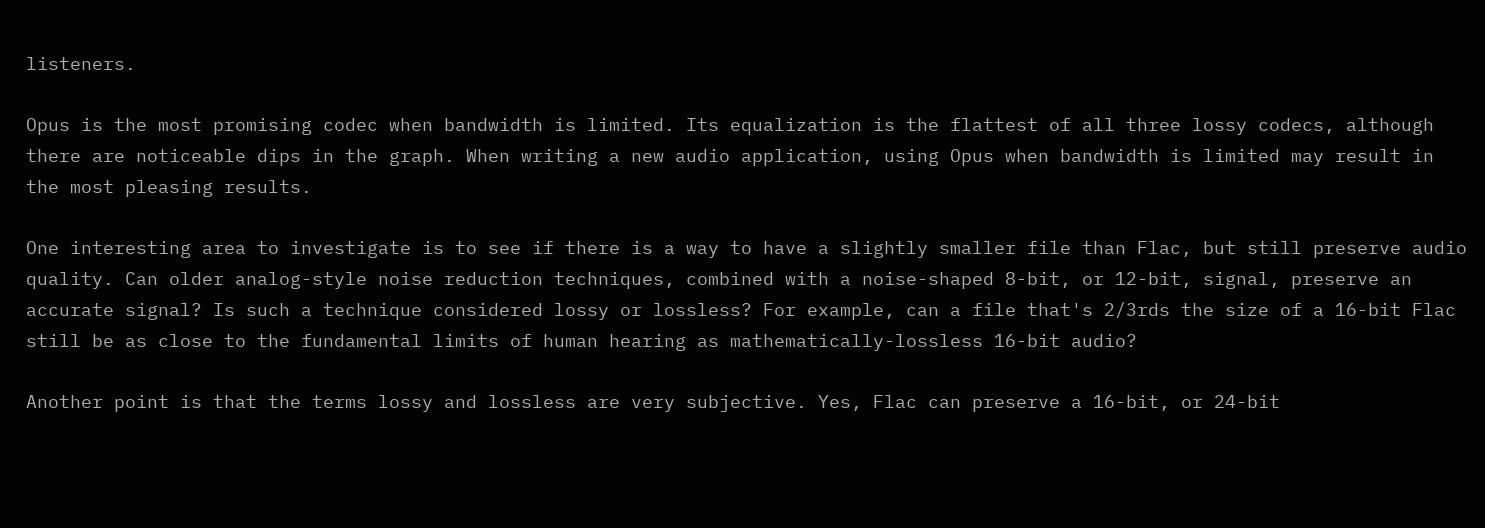listeners.

Opus is the most promising codec when bandwidth is limited. Its equalization is the flattest of all three lossy codecs, although there are noticeable dips in the graph. When writing a new audio application, using Opus when bandwidth is limited may result in the most pleasing results.

One interesting area to investigate is to see if there is a way to have a slightly smaller file than Flac, but still preserve audio quality. Can older analog-style noise reduction techniques, combined with a noise-shaped 8-bit, or 12-bit, signal, preserve an accurate signal? Is such a technique considered lossy or lossless? For example, can a file that's 2/3rds the size of a 16-bit Flac still be as close to the fundamental limits of human hearing as mathematically-lossless 16-bit audio?

Another point is that the terms lossy and lossless are very subjective. Yes, Flac can preserve a 16-bit, or 24-bit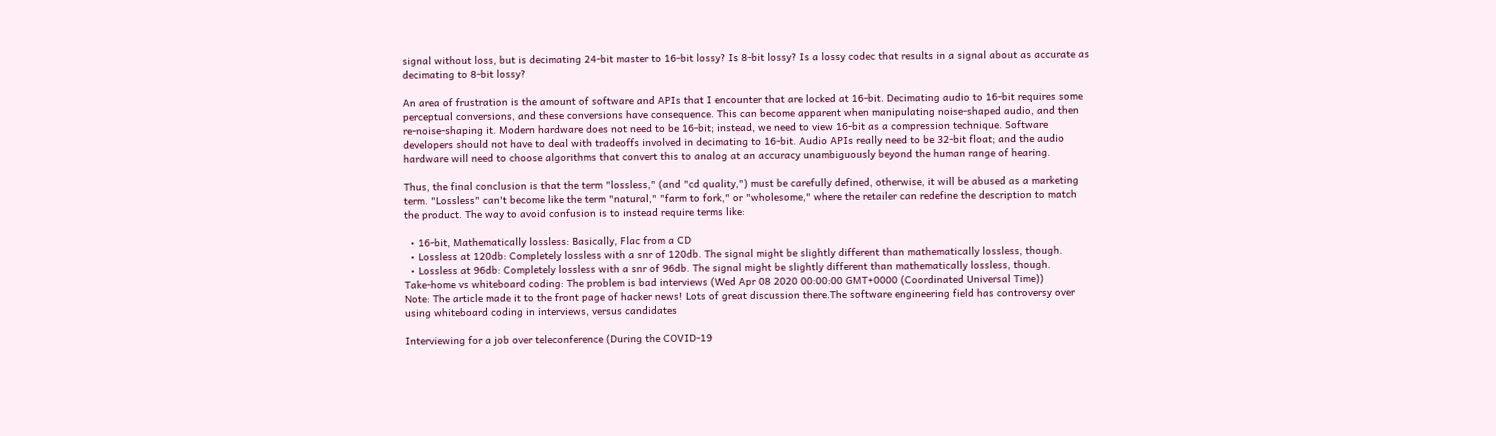signal without loss, but is decimating 24-bit master to 16-bit lossy? Is 8-bit lossy? Is a lossy codec that results in a signal about as accurate as decimating to 8-bit lossy?

An area of frustration is the amount of software and APIs that I encounter that are locked at 16-bit. Decimating audio to 16-bit requires some perceptual conversions, and these conversions have consequence. This can become apparent when manipulating noise-shaped audio, and then re-noise-shaping it. Modern hardware does not need to be 16-bit; instead, we need to view 16-bit as a compression technique. Software developers should not have to deal with tradeoffs involved in decimating to 16-bit. Audio APIs really need to be 32-bit float; and the audio hardware will need to choose algorithms that convert this to analog at an accuracy unambiguously beyond the human range of hearing.

Thus, the final conclusion is that the term "lossless," (and "cd quality,") must be carefully defined, otherwise, it will be abused as a marketing term. "Lossless" can't become like the term "natural," "farm to fork," or "wholesome," where the retailer can redefine the description to match the product. The way to avoid confusion is to instead require terms like:

  • 16-bit, Mathematically lossless: Basically, Flac from a CD
  • Lossless at 120db: Completely lossless with a snr of 120db. The signal might be slightly different than mathematically lossless, though.
  • Lossless at 96db: Completely lossless with a snr of 96db. The signal might be slightly different than mathematically lossless, though.
Take-home vs whiteboard coding: The problem is bad interviews (Wed Apr 08 2020 00:00:00 GMT+0000 (Coordinated Universal Time))
Note: The article made it to the front page of hacker news! Lots of great discussion there.The software engineering field has controversy over using whiteboard coding in interviews, versus candidates

Interviewing for a job over teleconference (During the COVID-19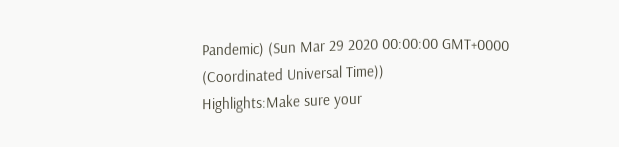Pandemic) (Sun Mar 29 2020 00:00:00 GMT+0000 (Coordinated Universal Time))
Highlights:Make sure your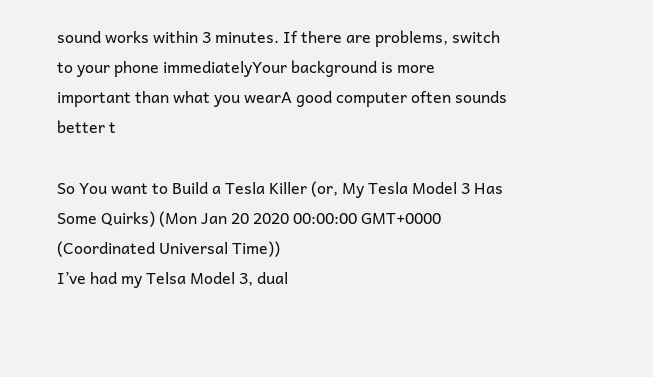sound works within 3 minutes. If there are problems, switch to your phone immediatelyYour background is more important than what you wearA good computer often sounds better t

So You want to Build a Tesla Killer (or, My Tesla Model 3 Has Some Quirks) (Mon Jan 20 2020 00:00:00 GMT+0000 (Coordinated Universal Time))
I’ve had my Telsa Model 3, dual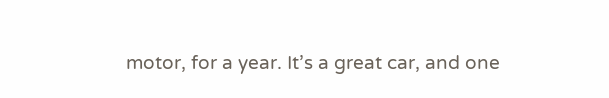motor, for a year. It’s a great car, and one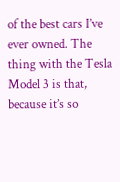of the best cars I’ve ever owned. The thing with the Tesla Model 3 is that, because it’s so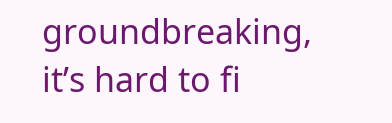groundbreaking, it’s hard to fi